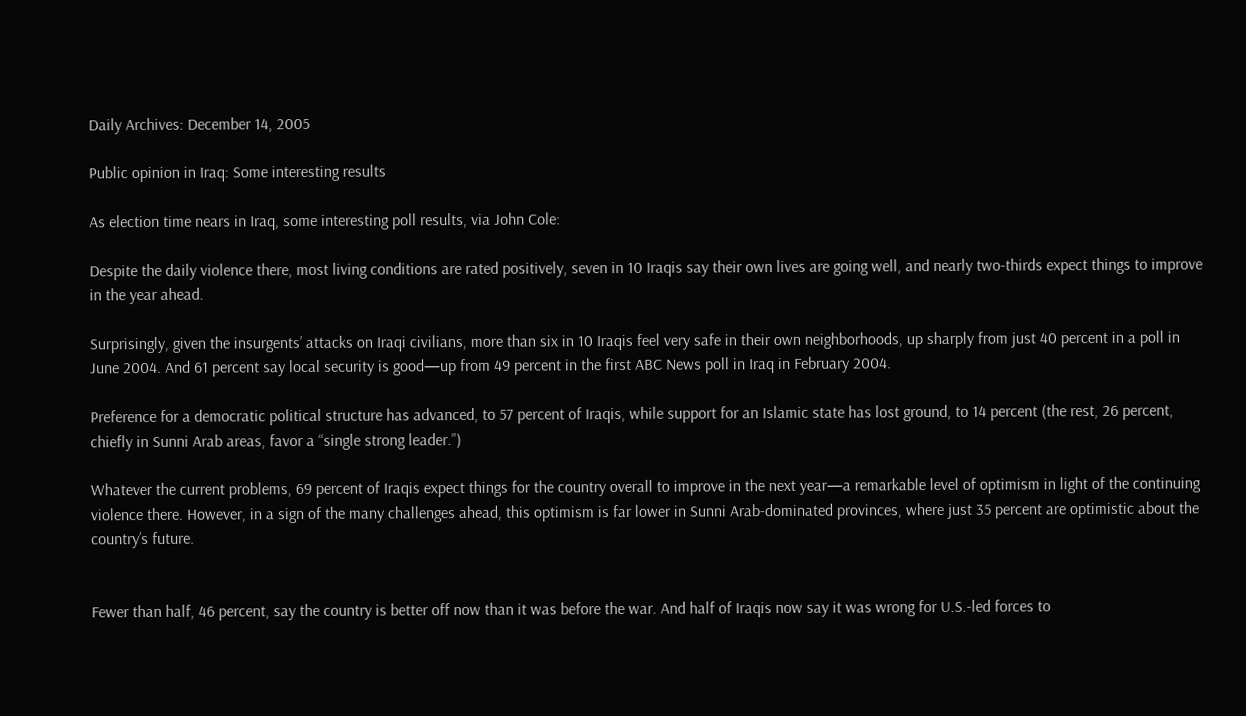Daily Archives: December 14, 2005

Public opinion in Iraq: Some interesting results

As election time nears in Iraq, some interesting poll results, via John Cole:

Despite the daily violence there, most living conditions are rated positively, seven in 10 Iraqis say their own lives are going well, and nearly two-thirds expect things to improve in the year ahead.

Surprisingly, given the insurgents’ attacks on Iraqi civilians, more than six in 10 Iraqis feel very safe in their own neighborhoods, up sharply from just 40 percent in a poll in June 2004. And 61 percent say local security is good—up from 49 percent in the first ABC News poll in Iraq in February 2004.

Preference for a democratic political structure has advanced, to 57 percent of Iraqis, while support for an Islamic state has lost ground, to 14 percent (the rest, 26 percent, chiefly in Sunni Arab areas, favor a “single strong leader.”)

Whatever the current problems, 69 percent of Iraqis expect things for the country overall to improve in the next year—a remarkable level of optimism in light of the continuing violence there. However, in a sign of the many challenges ahead, this optimism is far lower in Sunni Arab-dominated provinces, where just 35 percent are optimistic about the country’s future.


Fewer than half, 46 percent, say the country is better off now than it was before the war. And half of Iraqis now say it was wrong for U.S.-led forces to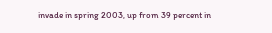invade in spring 2003, up from 39 percent in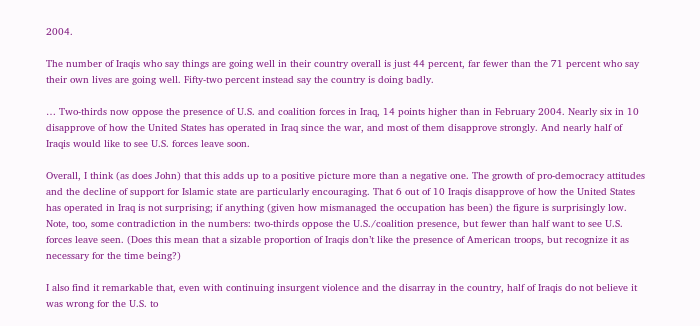2004.

The number of Iraqis who say things are going well in their country overall is just 44 percent, far fewer than the 71 percent who say their own lives are going well. Fifty-two percent instead say the country is doing badly.

… Two-thirds now oppose the presence of U.S. and coalition forces in Iraq, 14 points higher than in February 2004. Nearly six in 10 disapprove of how the United States has operated in Iraq since the war, and most of them disapprove strongly. And nearly half of Iraqis would like to see U.S. forces leave soon.

Overall, I think (as does John) that this adds up to a positive picture more than a negative one. The growth of pro-democracy attitudes and the decline of support for Islamic state are particularly encouraging. That 6 out of 10 Iraqis disapprove of how the United States has operated in Iraq is not surprising; if anything (given how mismanaged the occupation has been) the figure is surprisingly low. Note, too, some contradiction in the numbers: two-thirds oppose the U.S./coalition presence, but fewer than half want to see U.S. forces leave seen. (Does this mean that a sizable proportion of Iraqis don’t like the presence of American troops, but recognize it as necessary for the time being?)

I also find it remarkable that, even with continuing insurgent violence and the disarray in the country, half of Iraqis do not believe it was wrong for the U.S. to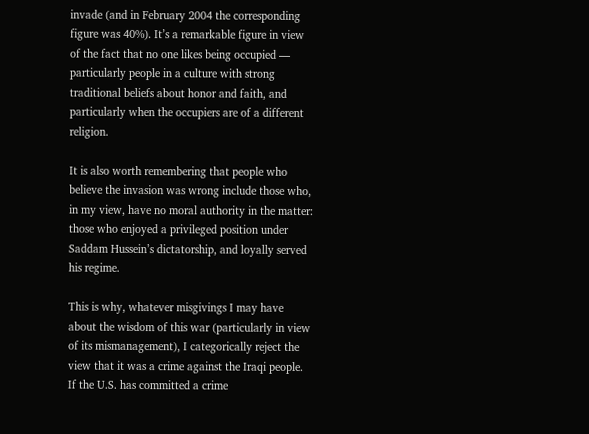invade (and in February 2004 the corresponding figure was 40%). It’s a remarkable figure in view of the fact that no one likes being occupied — particularly people in a culture with strong traditional beliefs about honor and faith, and particularly when the occupiers are of a different religion.

It is also worth remembering that people who believe the invasion was wrong include those who, in my view, have no moral authority in the matter: those who enjoyed a privileged position under Saddam Hussein’s dictatorship, and loyally served his regime.

This is why, whatever misgivings I may have about the wisdom of this war (particularly in view of its mismanagement), I categorically reject the view that it was a crime against the Iraqi people. If the U.S. has committed a crime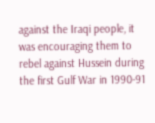against the Iraqi people, it was encouraging them to rebel against Hussein during the first Gulf War in 1990-91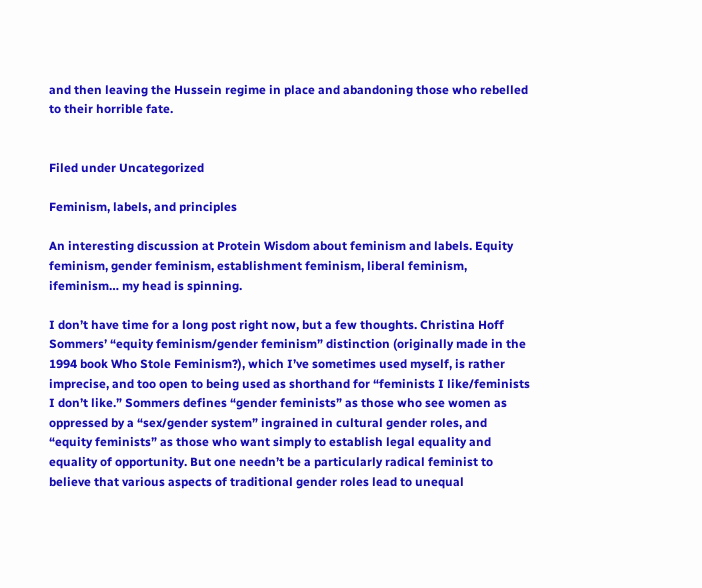and then leaving the Hussein regime in place and abandoning those who rebelled to their horrible fate.


Filed under Uncategorized

Feminism, labels, and principles

An interesting discussion at Protein Wisdom about feminism and labels. Equity feminism, gender feminism, establishment feminism, liberal feminism, ifeminism… my head is spinning.

I don’t have time for a long post right now, but a few thoughts. Christina Hoff Sommers’ “equity feminism/gender feminism” distinction (originally made in the 1994 book Who Stole Feminism?), which I’ve sometimes used myself, is rather imprecise, and too open to being used as shorthand for “feminists I like/feminists I don’t like.” Sommers defines “gender feminists” as those who see women as oppressed by a “sex/gender system” ingrained in cultural gender roles, and “equity feminists” as those who want simply to establish legal equality and equality of opportunity. But one needn’t be a particularly radical feminist to believe that various aspects of traditional gender roles lead to unequal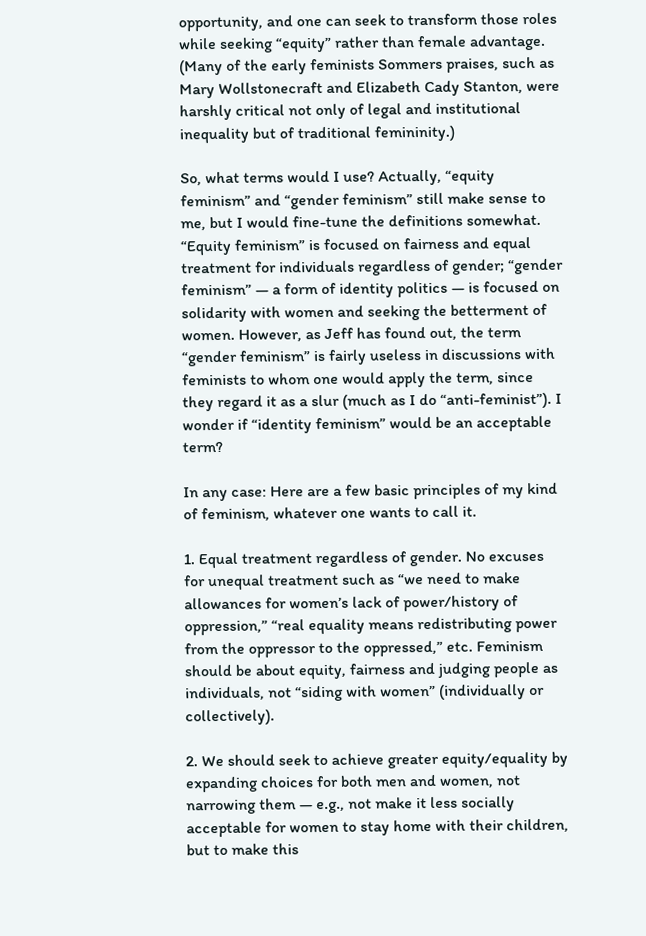opportunity, and one can seek to transform those roles while seeking “equity” rather than female advantage. (Many of the early feminists Sommers praises, such as Mary Wollstonecraft and Elizabeth Cady Stanton, were harshly critical not only of legal and institutional inequality but of traditional femininity.)

So, what terms would I use? Actually, “equity feminism” and “gender feminism” still make sense to me, but I would fine-tune the definitions somewhat. “Equity feminism” is focused on fairness and equal treatment for individuals regardless of gender; “gender feminism” — a form of identity politics — is focused on solidarity with women and seeking the betterment of women. However, as Jeff has found out, the term “gender feminism” is fairly useless in discussions with feminists to whom one would apply the term, since they regard it as a slur (much as I do “anti-feminist”). I wonder if “identity feminism” would be an acceptable term?

In any case: Here are a few basic principles of my kind of feminism, whatever one wants to call it.

1. Equal treatment regardless of gender. No excuses for unequal treatment such as “we need to make allowances for women’s lack of power/history of oppression,” “real equality means redistributing power from the oppressor to the oppressed,” etc. Feminism should be about equity, fairness and judging people as individuals, not “siding with women” (individually or collectively).

2. We should seek to achieve greater equity/equality by expanding choices for both men and women, not narrowing them — e.g., not make it less socially acceptable for women to stay home with their children, but to make this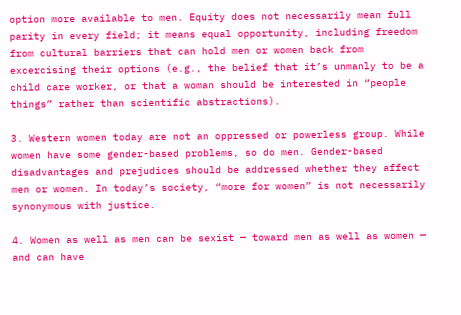option more available to men. Equity does not necessarily mean full parity in every field; it means equal opportunity, including freedom from cultural barriers that can hold men or women back from excercising their options (e.g., the belief that it’s unmanly to be a child care worker, or that a woman should be interested in “people things” rather than scientific abstractions).

3. Western women today are not an oppressed or powerless group. While women have some gender-based problems, so do men. Gender-based disadvantages and prejudices should be addressed whether they affect men or women. In today’s society, “more for women” is not necessarily synonymous with justice.

4. Women as well as men can be sexist — toward men as well as women — and can have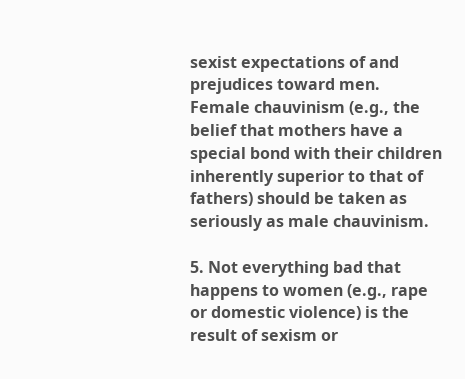sexist expectations of and prejudices toward men. Female chauvinism (e.g., the belief that mothers have a special bond with their children inherently superior to that of fathers) should be taken as seriously as male chauvinism.

5. Not everything bad that happens to women (e.g., rape or domestic violence) is the result of sexism or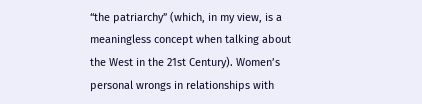“the patriarchy” (which, in my view, is a meaningless concept when talking about the West in the 21st Century). Women’s personal wrongs in relationships with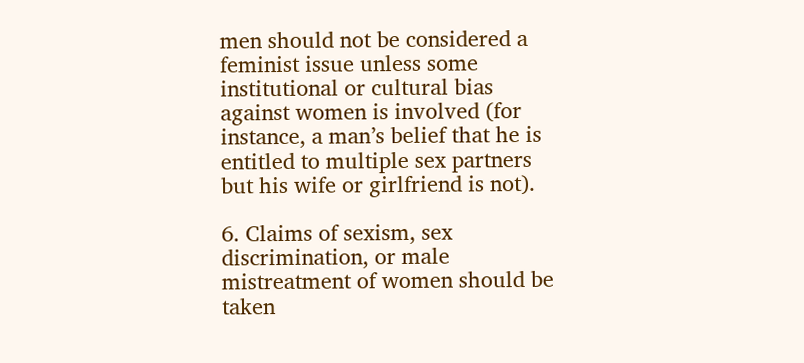men should not be considered a feminist issue unless some institutional or cultural bias against women is involved (for instance, a man’s belief that he is entitled to multiple sex partners but his wife or girlfriend is not).

6. Claims of sexism, sex discrimination, or male mistreatment of women should be taken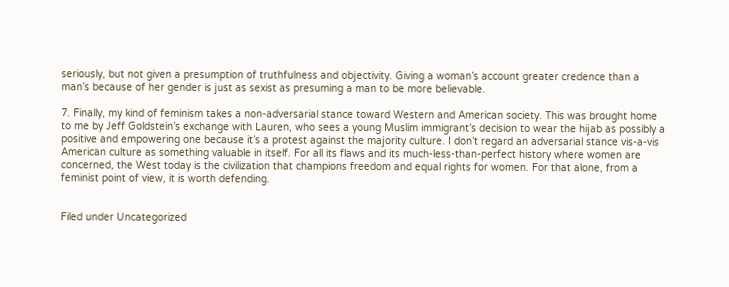seriously, but not given a presumption of truthfulness and objectivity. Giving a woman’s account greater credence than a man’s because of her gender is just as sexist as presuming a man to be more believable.

7. Finally, my kind of feminism takes a non-adversarial stance toward Western and American society. This was brought home to me by Jeff Goldstein’s exchange with Lauren, who sees a young Muslim immigrant’s decision to wear the hijab as possibly a positive and empowering one because it’s a protest against the majority culture. I don’t regard an adversarial stance vis-a-vis American culture as something valuable in itself. For all its flaws and its much-less-than-perfect history where women are concerned, the West today is the civilization that champions freedom and equal rights for women. For that alone, from a feminist point of view, it is worth defending.


Filed under Uncategorized